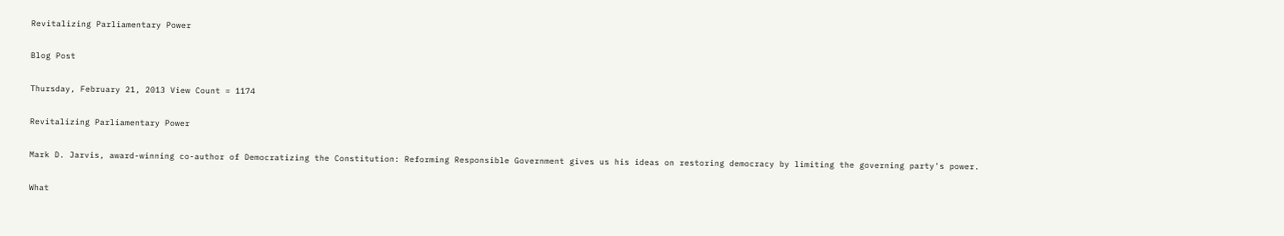Revitalizing Parliamentary Power

Blog Post

Thursday, February 21, 2013 View Count = 1174

Revitalizing Parliamentary Power

Mark D. Jarvis, award-winning co-author of Democratizing the Constitution: Reforming Responsible Government gives us his ideas on restoring democracy by limiting the governing party's power.

What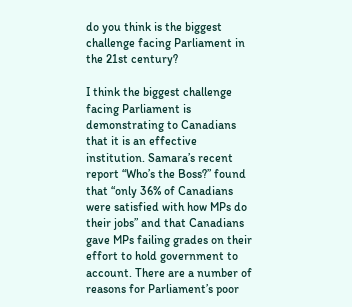do you think is the biggest challenge facing Parliament in the 21st century?

I think the biggest challenge facing Parliament is demonstrating to Canadians that it is an effective institution. Samara’s recent report “Who’s the Boss?” found that “only 36% of Canadians were satisfied with how MPs do their jobs” and that Canadians gave MPs failing grades on their effort to hold government to account. There are a number of reasons for Parliament’s poor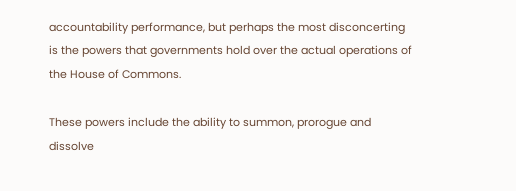accountability performance, but perhaps the most disconcerting is the powers that governments hold over the actual operations of the House of Commons.

These powers include the ability to summon, prorogue and dissolve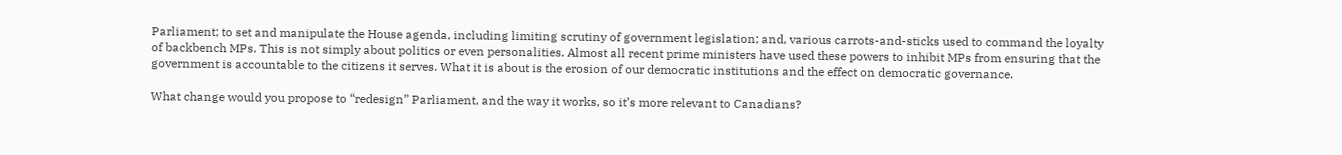Parliament; to set and manipulate the House agenda, including limiting scrutiny of government legislation; and, various carrots-and-sticks used to command the loyalty of backbench MPs. This is not simply about politics or even personalities. Almost all recent prime ministers have used these powers to inhibit MPs from ensuring that the government is accountable to the citizens it serves. What it is about is the erosion of our democratic institutions and the effect on democratic governance.

What change would you propose to “redesign” Parliament, and the way it works, so it’s more relevant to Canadians?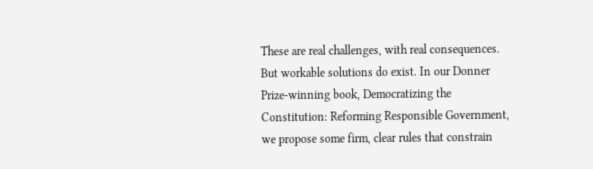These are real challenges, with real consequences. But workable solutions do exist. In our Donner Prize-winning book, Democratizing the Constitution: Reforming Responsible Government, we propose some firm, clear rules that constrain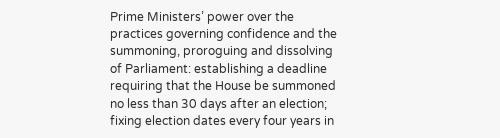Prime Ministers’ power over the practices governing confidence and the summoning, proroguing and dissolving of Parliament: establishing a deadline requiring that the House be summoned no less than 30 days after an election; fixing election dates every four years in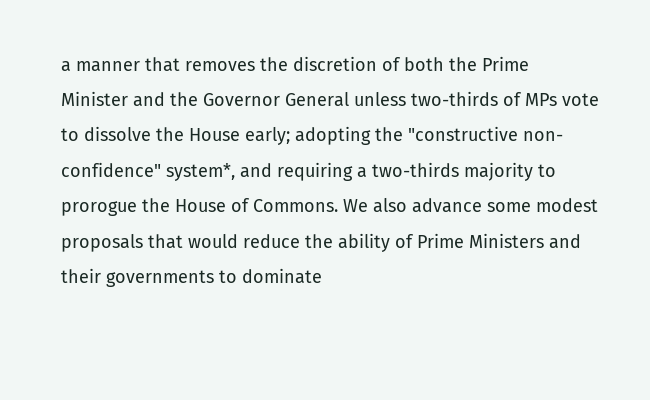a manner that removes the discretion of both the Prime Minister and the Governor General unless two-thirds of MPs vote to dissolve the House early; adopting the "constructive non-confidence" system*, and requiring a two-thirds majority to prorogue the House of Commons. We also advance some modest proposals that would reduce the ability of Prime Ministers and their governments to dominate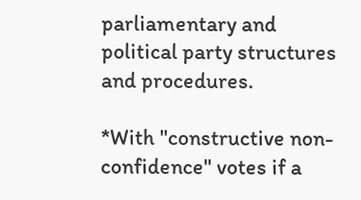parliamentary and political party structures and procedures.

*With "constructive non-confidence" votes if a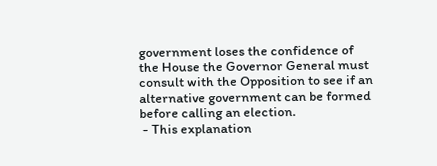government loses the confidence of the House the Governor General must consult with the Opposition to see if an alternative government can be formed before calling an election.
 - This explanation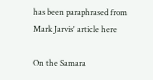has been paraphrased from Mark Jarvis' article here

On the Samara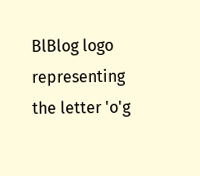BlBlog logo representing the letter 'o'g